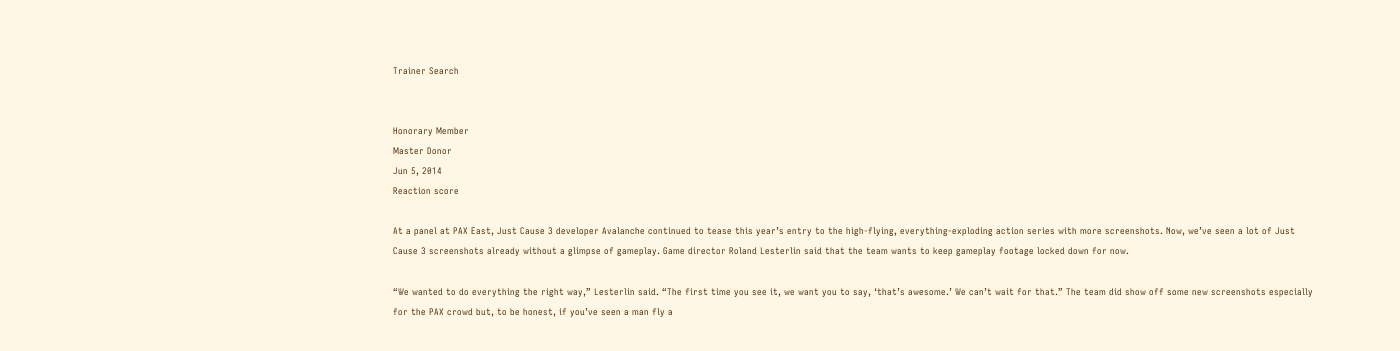Trainer Search


Honorary Member
Master Donor
Jun 5, 2014
Reaction score

At a panel at PAX East, Just Cause 3 developer Avalanche continued to tease this year’s entry to the high-flying, everything-exploding action series with more screenshots. Now, we’ve seen a lot of Just Cause 3 screenshots already without a glimpse of gameplay. Game director Roland Lesterlin said that the team wants to keep gameplay footage locked down for now.

“We wanted to do everything the right way,” Lesterlin said. “The first time you see it, we want you to say, ‘that’s awesome.’ We can’t wait for that.” The team did show off some new screenshots especially for the PAX crowd but, to be honest, if you’ve seen a man fly a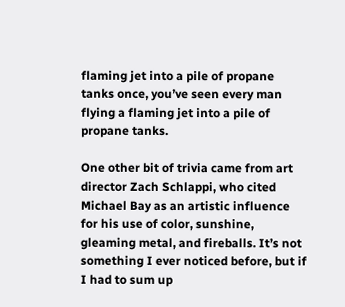flaming jet into a pile of propane tanks once, you’ve seen every man flying a flaming jet into a pile of propane tanks.

One other bit of trivia came from art director Zach Schlappi, who cited Michael Bay as an artistic influence for his use of color, sunshine, gleaming metal, and fireballs. It’s not something I ever noticed before, but if I had to sum up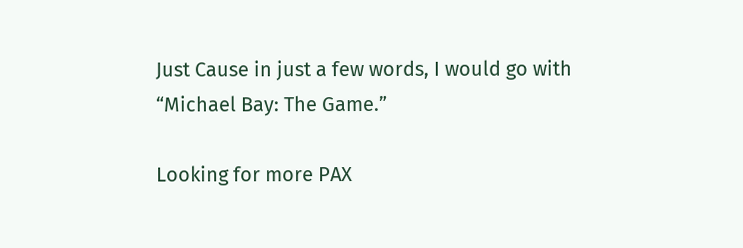Just Cause in just a few words, I would go with “Michael Bay: The Game.”

Looking for more PAX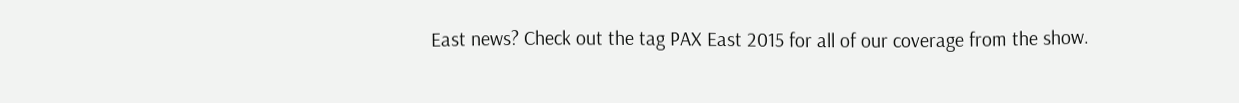East news? Check out the tag PAX East 2015 for all of our coverage from the show.